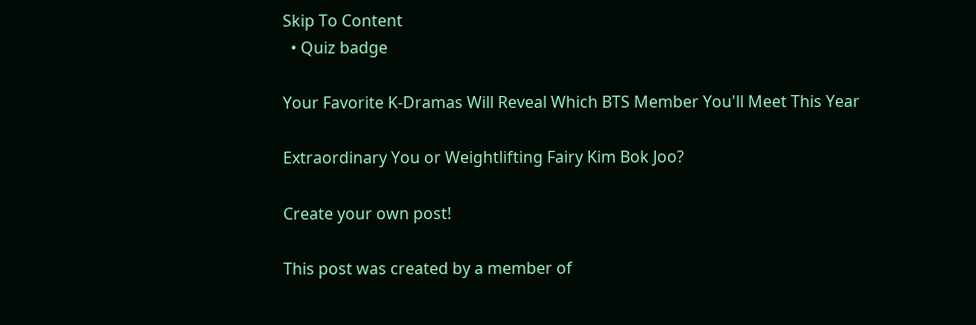Skip To Content
  • Quiz badge

Your Favorite K-Dramas Will Reveal Which BTS Member You'll Meet This Year

Extraordinary You or Weightlifting Fairy Kim Bok Joo?

Create your own post!

This post was created by a member of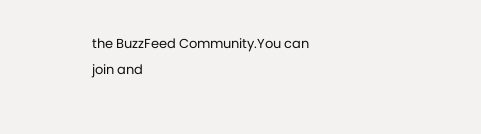the BuzzFeed Community.You can join and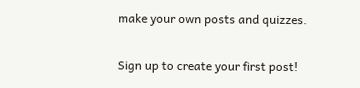make your own posts and quizzes.

Sign up to create your first post!